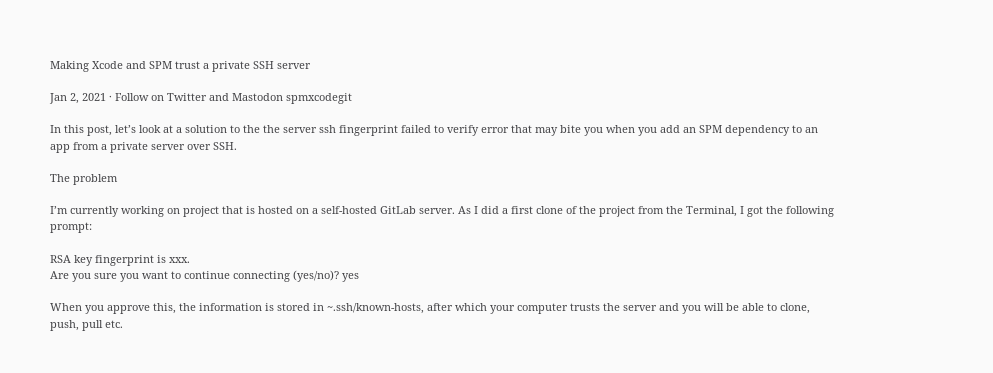Making Xcode and SPM trust a private SSH server

Jan 2, 2021 · Follow on Twitter and Mastodon spmxcodegit

In this post, let’s look at a solution to the the server ssh fingerprint failed to verify error that may bite you when you add an SPM dependency to an app from a private server over SSH.

The problem

I’m currently working on project that is hosted on a self-hosted GitLab server. As I did a first clone of the project from the Terminal, I got the following prompt:

RSA key fingerprint is xxx.
Are you sure you want to continue connecting (yes/no)? yes

When you approve this, the information is stored in ~.ssh/known-hosts, after which your computer trusts the server and you will be able to clone, push, pull etc.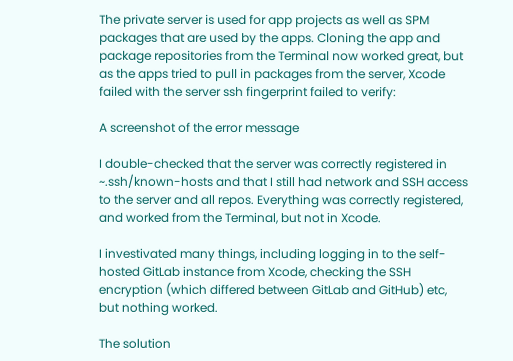The private server is used for app projects as well as SPM packages that are used by the apps. Cloning the app and package repositories from the Terminal now worked great, but as the apps tried to pull in packages from the server, Xcode failed with the server ssh fingerprint failed to verify:

A screenshot of the error message

I double-checked that the server was correctly registered in ~.ssh/known-hosts and that I still had network and SSH access to the server and all repos. Everything was correctly registered, and worked from the Terminal, but not in Xcode.

I investivated many things, including logging in to the self-hosted GitLab instance from Xcode, checking the SSH encryption (which differed between GitLab and GitHub) etc, but nothing worked.

The solution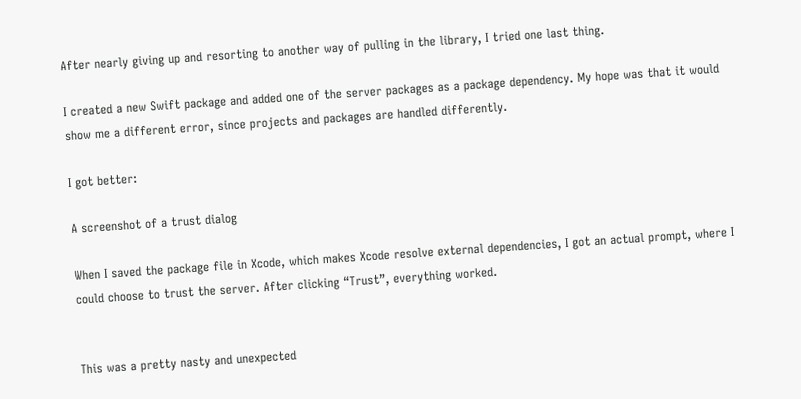After nearly giving up and resorting to another way of pulling in the library, I tried one last thing.

I created a new Swift package and added one of the server packages as a package dependency. My hope was that it would show me a different error, since projects and packages are handled differently.

I got better:

A screenshot of a trust dialog

When I saved the package file in Xcode, which makes Xcode resolve external dependencies, I got an actual prompt, where I could choose to trust the server. After clicking “Trust”, everything worked.


This was a pretty nasty and unexpected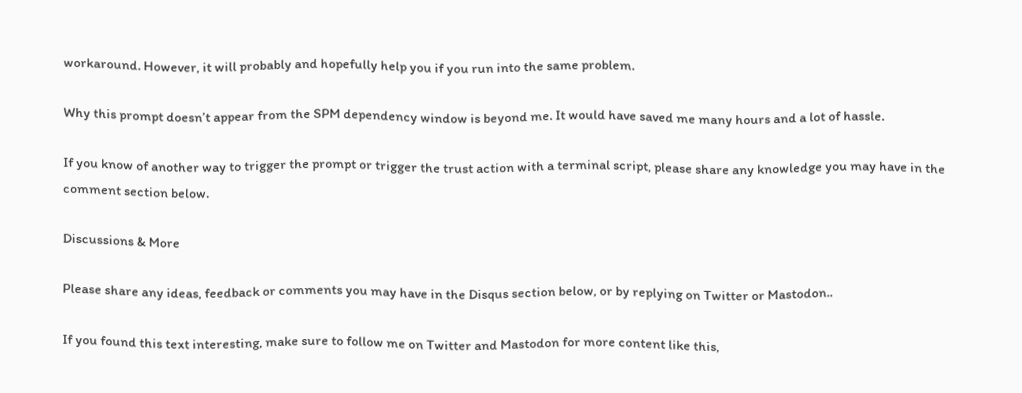workaround. However, it will probably and hopefully help you if you run into the same problem.

Why this prompt doesn’t appear from the SPM dependency window is beyond me. It would have saved me many hours and a lot of hassle.

If you know of another way to trigger the prompt or trigger the trust action with a terminal script, please share any knowledge you may have in the comment section below.

Discussions & More

Please share any ideas, feedback or comments you may have in the Disqus section below, or by replying on Twitter or Mastodon..

If you found this text interesting, make sure to follow me on Twitter and Mastodon for more content like this,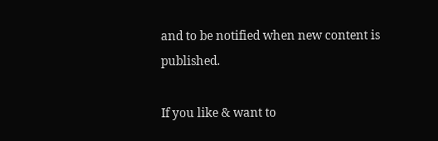and to be notified when new content is published.

If you like & want to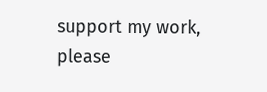support my work, please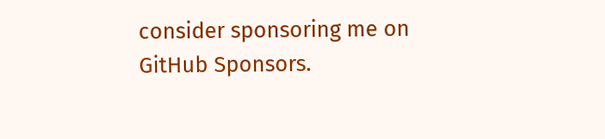consider sponsoring me on GitHub Sponsors.